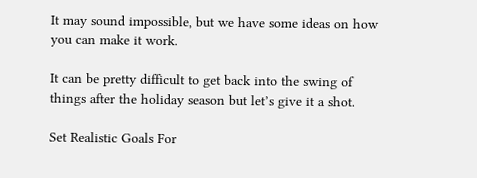It may sound impossible, but we have some ideas on how you can make it work.

It can be pretty difficult to get back into the swing of things after the holiday season but let’s give it a shot.

Set Realistic Goals For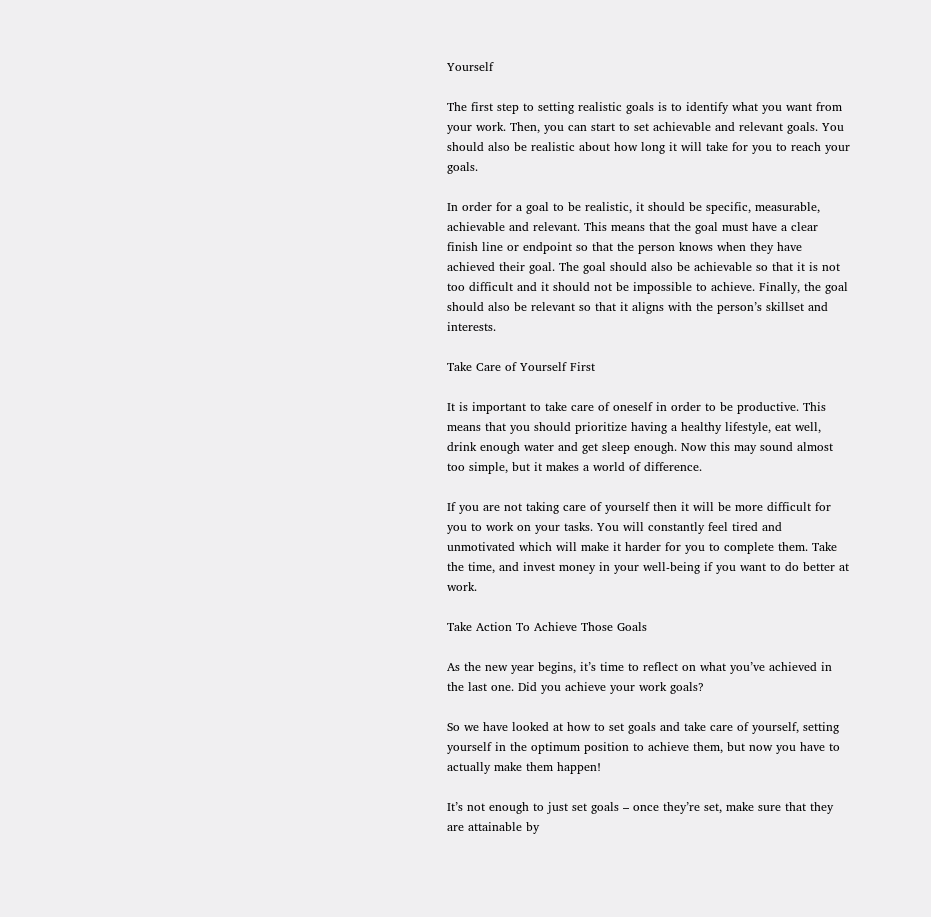Yourself

The first step to setting realistic goals is to identify what you want from your work. Then, you can start to set achievable and relevant goals. You should also be realistic about how long it will take for you to reach your goals.

In order for a goal to be realistic, it should be specific, measurable, achievable and relevant. This means that the goal must have a clear finish line or endpoint so that the person knows when they have achieved their goal. The goal should also be achievable so that it is not too difficult and it should not be impossible to achieve. Finally, the goal should also be relevant so that it aligns with the person’s skillset and interests.

Take Care of Yourself First

It is important to take care of oneself in order to be productive. This means that you should prioritize having a healthy lifestyle, eat well, drink enough water and get sleep enough. Now this may sound almost too simple, but it makes a world of difference.

If you are not taking care of yourself then it will be more difficult for you to work on your tasks. You will constantly feel tired and unmotivated which will make it harder for you to complete them. Take the time, and invest money in your well-being if you want to do better at work.

Take Action To Achieve Those Goals

As the new year begins, it’s time to reflect on what you’ve achieved in the last one. Did you achieve your work goals?

So we have looked at how to set goals and take care of yourself, setting yourself in the optimum position to achieve them, but now you have to actually make them happen!

It’s not enough to just set goals – once they’re set, make sure that they are attainable by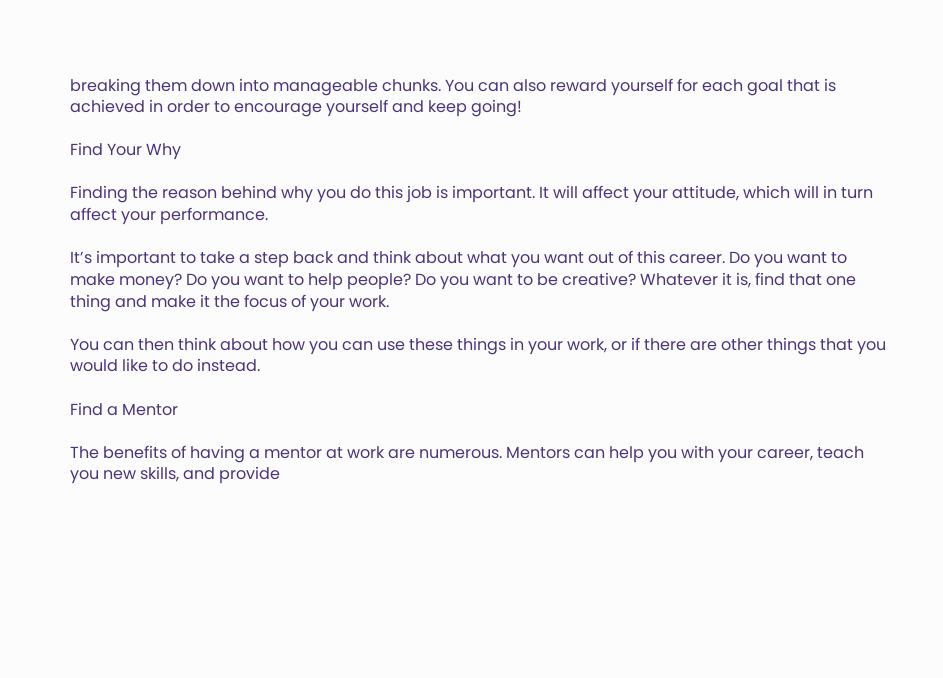breaking them down into manageable chunks. You can also reward yourself for each goal that is achieved in order to encourage yourself and keep going!

Find Your Why

Finding the reason behind why you do this job is important. It will affect your attitude, which will in turn affect your performance.

It’s important to take a step back and think about what you want out of this career. Do you want to make money? Do you want to help people? Do you want to be creative? Whatever it is, find that one thing and make it the focus of your work.

You can then think about how you can use these things in your work, or if there are other things that you would like to do instead.

Find a Mentor

The benefits of having a mentor at work are numerous. Mentors can help you with your career, teach you new skills, and provide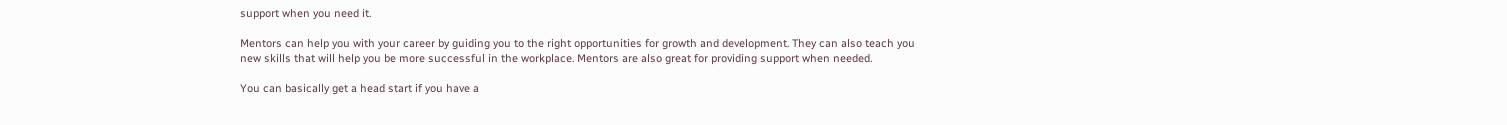support when you need it.

Mentors can help you with your career by guiding you to the right opportunities for growth and development. They can also teach you new skills that will help you be more successful in the workplace. Mentors are also great for providing support when needed.

You can basically get a head start if you have a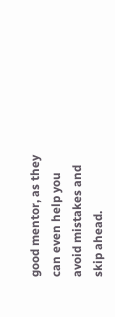good mentor, as they can even help you avoid mistakes and skip ahead.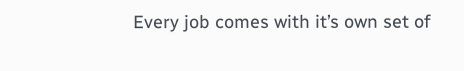Every job comes with it’s own set of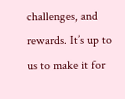challenges, and rewards. It’s up to us to make it for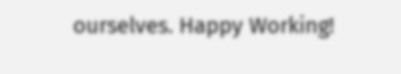ourselves. Happy Working!